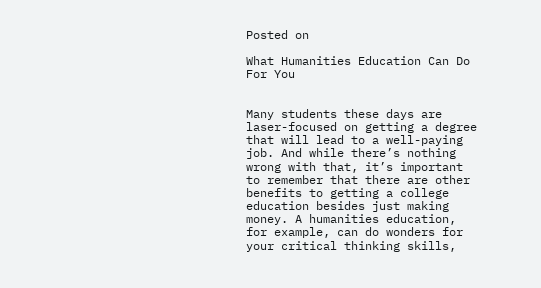Posted on

What Humanities Education Can Do For You


Many students these days are laser-focused on getting a degree that will lead to a well-paying job. And while there’s nothing wrong with that, it’s important to remember that there are other benefits to getting a college education besides just making money. A humanities education, for example, can do wonders for your critical thinking skills,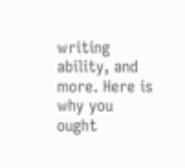writing ability, and more. Here is why you ought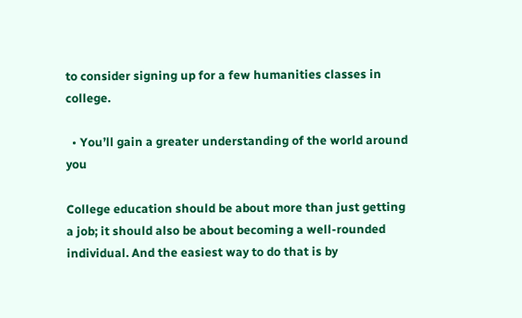to consider signing up for a few humanities classes in college.

  • You’ll gain a greater understanding of the world around you

College education should be about more than just getting a job; it should also be about becoming a well-rounded individual. And the easiest way to do that is by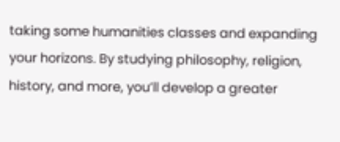taking some humanities classes and expanding your horizons. By studying philosophy, religion, history, and more, you’ll develop a greater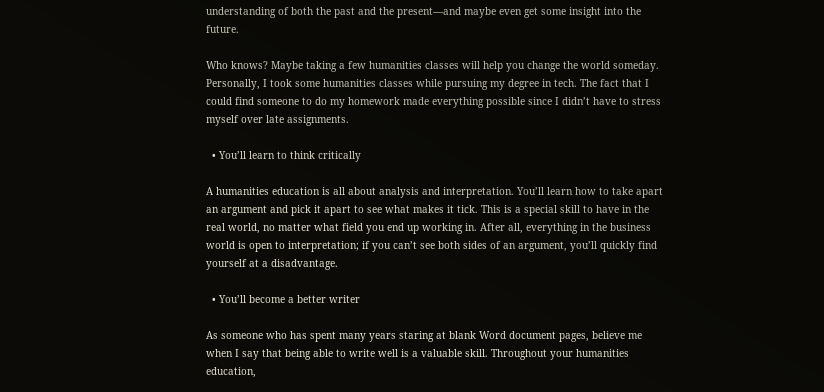understanding of both the past and the present—and maybe even get some insight into the future.

Who knows? Maybe taking a few humanities classes will help you change the world someday. Personally, I took some humanities classes while pursuing my degree in tech. The fact that I could find someone to do my homework made everything possible since I didn’t have to stress myself over late assignments.

  • You’ll learn to think critically

A humanities education is all about analysis and interpretation. You’ll learn how to take apart an argument and pick it apart to see what makes it tick. This is a special skill to have in the real world, no matter what field you end up working in. After all, everything in the business world is open to interpretation; if you can’t see both sides of an argument, you’ll quickly find yourself at a disadvantage.

  • You’ll become a better writer

As someone who has spent many years staring at blank Word document pages, believe me when I say that being able to write well is a valuable skill. Throughout your humanities education,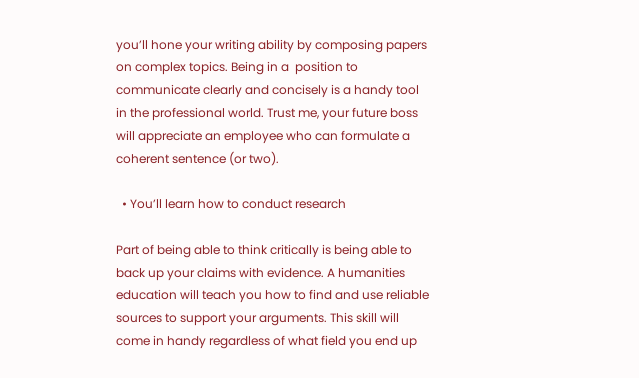you’ll hone your writing ability by composing papers on complex topics. Being in a  position to communicate clearly and concisely is a handy tool in the professional world. Trust me, your future boss will appreciate an employee who can formulate a coherent sentence (or two).

  • You’ll learn how to conduct research

Part of being able to think critically is being able to back up your claims with evidence. A humanities education will teach you how to find and use reliable sources to support your arguments. This skill will come in handy regardless of what field you end up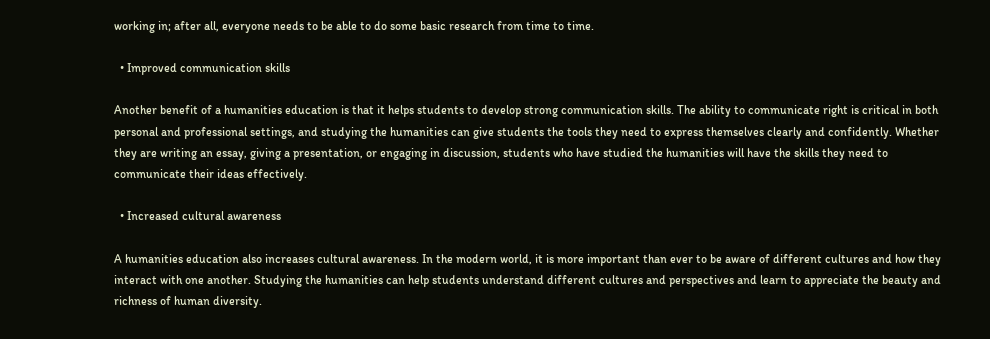working in; after all, everyone needs to be able to do some basic research from time to time.

  • Improved communication skills

Another benefit of a humanities education is that it helps students to develop strong communication skills. The ability to communicate right is critical in both personal and professional settings, and studying the humanities can give students the tools they need to express themselves clearly and confidently. Whether they are writing an essay, giving a presentation, or engaging in discussion, students who have studied the humanities will have the skills they need to communicate their ideas effectively.

  • Increased cultural awareness

A humanities education also increases cultural awareness. In the modern world, it is more important than ever to be aware of different cultures and how they interact with one another. Studying the humanities can help students understand different cultures and perspectives and learn to appreciate the beauty and richness of human diversity.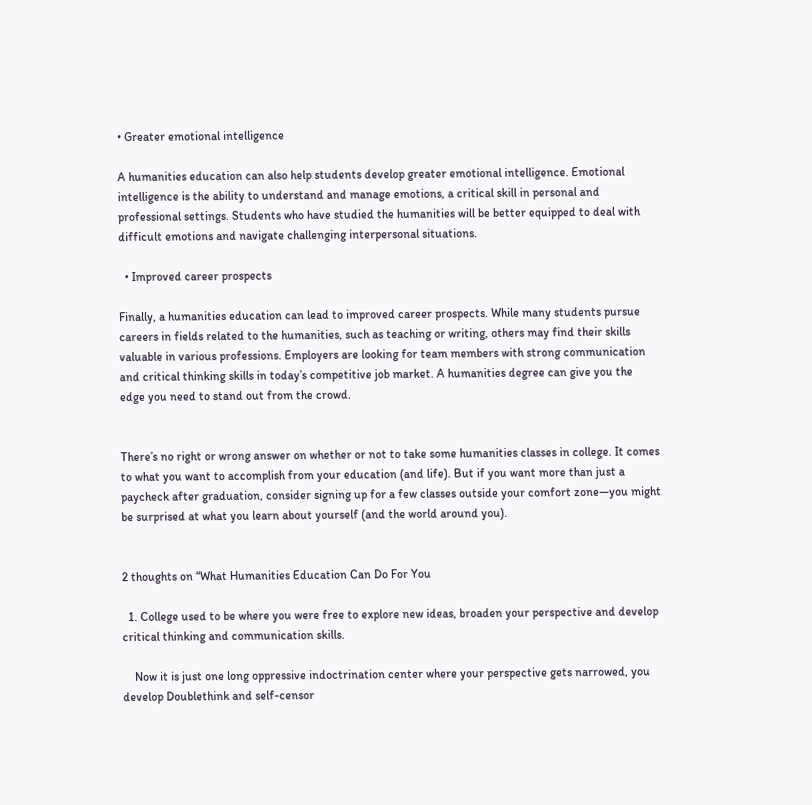• Greater emotional intelligence

A humanities education can also help students develop greater emotional intelligence. Emotional intelligence is the ability to understand and manage emotions, a critical skill in personal and professional settings. Students who have studied the humanities will be better equipped to deal with difficult emotions and navigate challenging interpersonal situations.

  • Improved career prospects

Finally, a humanities education can lead to improved career prospects. While many students pursue careers in fields related to the humanities, such as teaching or writing, others may find their skills valuable in various professions. Employers are looking for team members with strong communication and critical thinking skills in today’s competitive job market. A humanities degree can give you the edge you need to stand out from the crowd.


There’s no right or wrong answer on whether or not to take some humanities classes in college. It comes to what you want to accomplish from your education (and life). But if you want more than just a paycheck after graduation, consider signing up for a few classes outside your comfort zone—you might be surprised at what you learn about yourself (and the world around you).


2 thoughts on “What Humanities Education Can Do For You

  1. College used to be where you were free to explore new ideas, broaden your perspective and develop critical thinking and communication skills.

    Now it is just one long oppressive indoctrination center where your perspective gets narrowed, you develop Doublethink and self-censor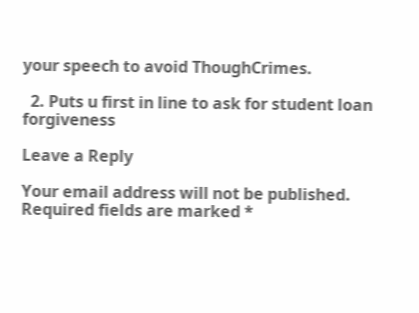your speech to avoid ThoughCrimes.

  2. Puts u first in line to ask for student loan forgiveness

Leave a Reply

Your email address will not be published. Required fields are marked *